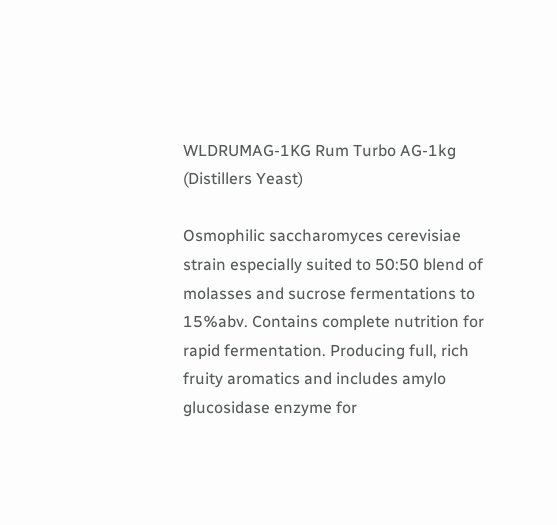WLDRUMAG-1KG Rum Turbo AG-1kg (Distillers Yeast)

Osmophilic saccharomyces cerevisiae strain especially suited to 50:50 blend of molasses and sucrose fermentations to 15%abv. Contains complete nutrition for rapid fermentation. Producing full, rich fruity aromatics and includes amylo glucosidase enzyme for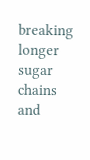breaking longer sugar chains and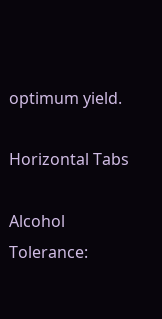optimum yield.

Horizontal Tabs

Alcohol Tolerance: